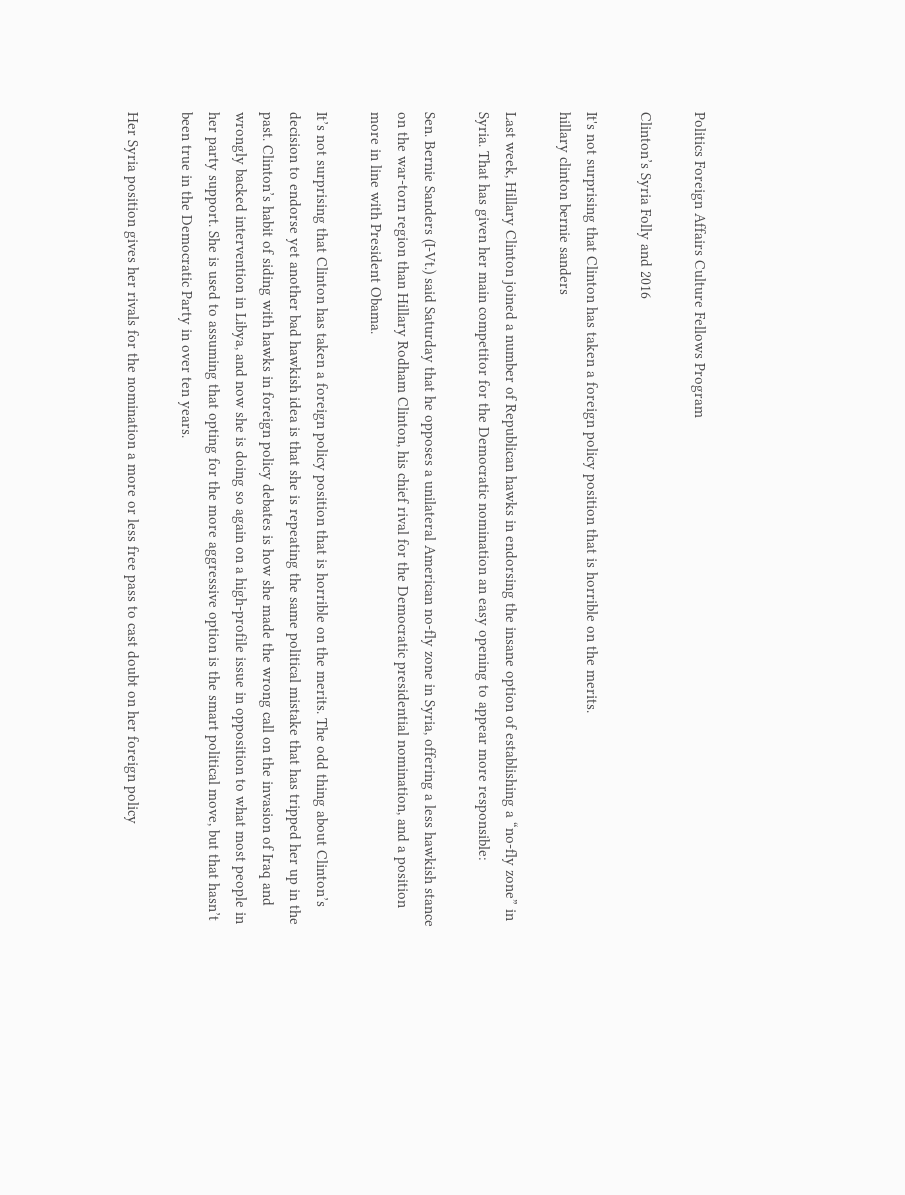Politics Foreign Affairs Culture Fellows Program

Clinton’s Syria Folly and 2016

It's not surprising that Clinton has taken a foreign policy position that is horrible on the merits.
hillary clinton bernie sanders

Last week, Hillary Clinton joined a number of Republican hawks in endorsing the insane option of establishing a “no-fly zone” in Syria. That has given her main competitor for the Democratic nomination an easy opening to appear more responsible:

Sen. Bernie Sanders (I-Vt.) said Saturday that he opposes a unilateral American no-fly zone in Syria, offering a less hawkish stance on the war-torn region than Hillary Rodham Clinton, his chief rival for the Democratic presidential nomination, and a position more in line with President Obama.

It’s not surprising that Clinton has taken a foreign policy position that is horrible on the merits. The odd thing about Clinton’s decision to endorse yet another bad hawkish idea is that she is repeating the same political mistake that has tripped her up in the past. Clinton’s habit of siding with hawks in foreign policy debates is how she made the wrong call on the invasion of Iraq and wrongly backed intervention in Libya, and now she is doing so again on a high-profile issue in opposition to what most people in her party support. She is used to assuming that opting for the more aggressive option is the smart political move, but that hasn’t been true in the Democratic Party in over ten years.

Her Syria position gives her rivals for the nomination a more or less free pass to cast doubt on her foreign policy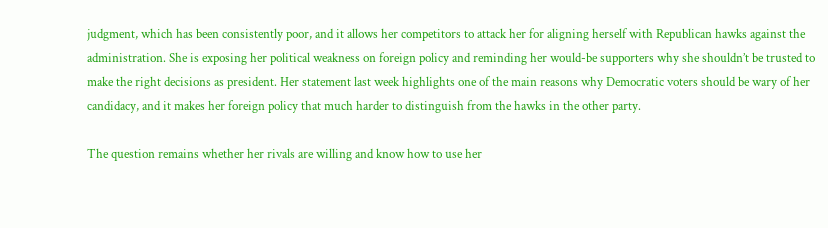judgment, which has been consistently poor, and it allows her competitors to attack her for aligning herself with Republican hawks against the administration. She is exposing her political weakness on foreign policy and reminding her would-be supporters why she shouldn’t be trusted to make the right decisions as president. Her statement last week highlights one of the main reasons why Democratic voters should be wary of her candidacy, and it makes her foreign policy that much harder to distinguish from the hawks in the other party.

The question remains whether her rivals are willing and know how to use her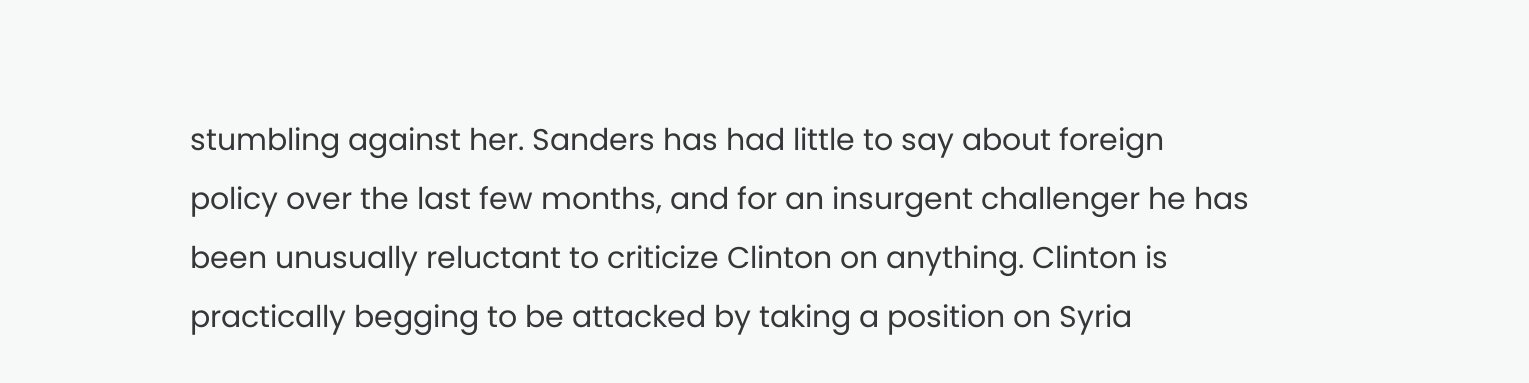stumbling against her. Sanders has had little to say about foreign policy over the last few months, and for an insurgent challenger he has been unusually reluctant to criticize Clinton on anything. Clinton is practically begging to be attacked by taking a position on Syria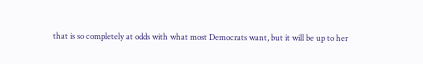that is so completely at odds with what most Democrats want, but it will be up to her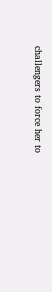challengers to force her to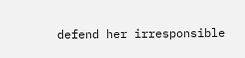defend her irresponsible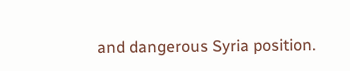and dangerous Syria position.